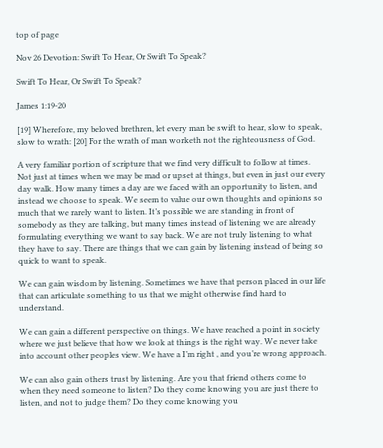top of page

Nov 26 Devotion: Swift To Hear, Or Swift To Speak?

Swift To Hear, Or Swift To Speak?

James 1:19-20

[19] Wherefore, my beloved brethren, let every man be swift to hear, slow to speak, slow to wrath: [20] For the wrath of man worketh not the righteousness of God.

A very familiar portion of scripture that we find very difficult to follow at times. Not just at times when we may be mad or upset at things, but even in just our every day walk. How many times a day are we faced with an opportunity to listen, and instead we choose to speak. We seem to value our own thoughts and opinions so much that we rarely want to listen. It’s possible we are standing in front of somebody as they are talking, but many times instead of listening we are already formulating everything we want to say back. We are not truly listening to what they have to say. There are things that we can gain by listening instead of being so quick to want to speak.

We can gain wisdom by listening. Sometimes we have that person placed in our life that can articulate something to us that we might otherwise find hard to understand.

We can gain a different perspective on things. We have reached a point in society where we just believe that how we look at things is the right way. We never take into account other peoples view. We have a I’m right , and you’re wrong approach.

We can also gain others trust by listening. Are you that friend others come to when they need someone to listen? Do they come knowing you are just there to listen, and not to judge them? Do they come knowing you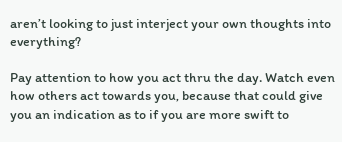aren’t looking to just interject your own thoughts into everything?

Pay attention to how you act thru the day. Watch even how others act towards you, because that could give you an indication as to if you are more swift to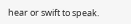hear or swift to speak.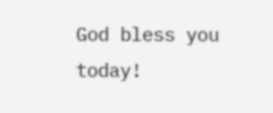God bless you today!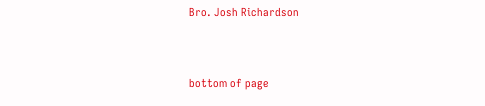Bro. Josh Richardson


bottom of page